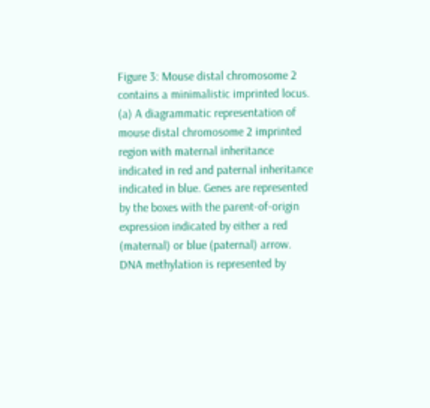Figure 3: Mouse distal chromosome 2 contains a minimalistic imprinted locus. (a) A diagrammatic representation of mouse distal chromosome 2 imprinted region with maternal inheritance indicated in red and paternal inheritance indicated in blue. Genes are represented by the boxes with the parent-of-origin expression indicated by either a red (maternal) or blue (paternal) arrow. DNA methylation is represented by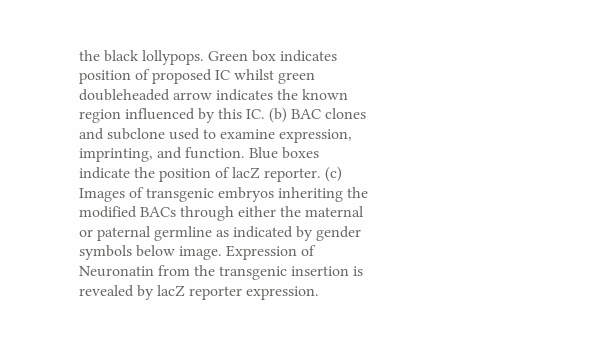the black lollypops. Green box indicates position of proposed IC whilst green doubleheaded arrow indicates the known region influenced by this IC. (b) BAC clones and subclone used to examine expression, imprinting, and function. Blue boxes indicate the position of lacZ reporter. (c) Images of transgenic embryos inheriting the modified BACs through either the maternal or paternal germline as indicated by gender symbols below image. Expression of Neuronatin from the transgenic insertion is revealed by lacZ reporter expression.